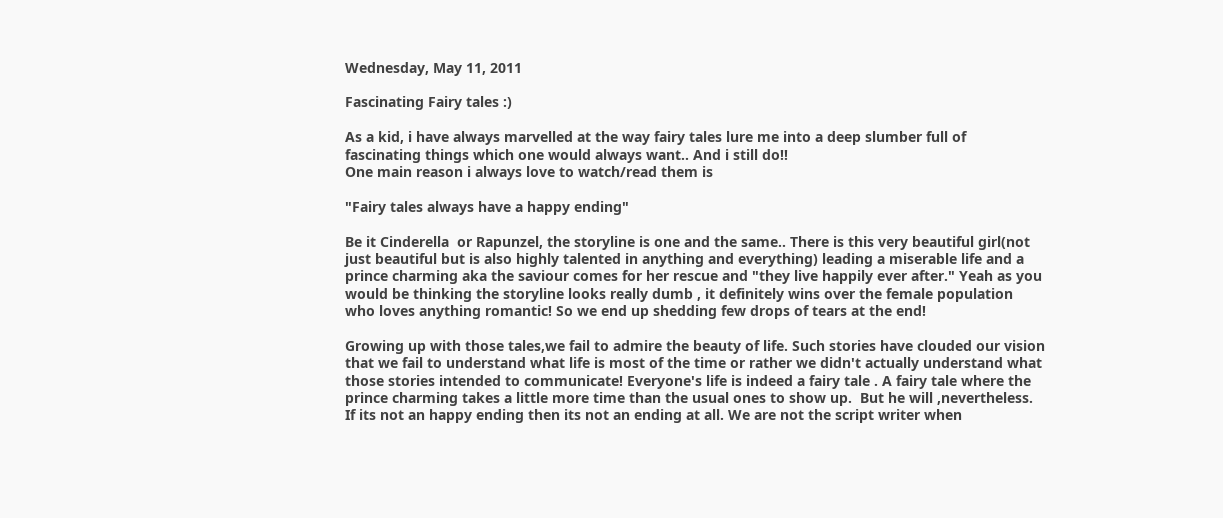Wednesday, May 11, 2011

Fascinating Fairy tales :)

As a kid, i have always marvelled at the way fairy tales lure me into a deep slumber full of fascinating things which one would always want.. And i still do!!
One main reason i always love to watch/read them is

"Fairy tales always have a happy ending"

Be it Cinderella  or Rapunzel, the storyline is one and the same.. There is this very beautiful girl(not just beautiful but is also highly talented in anything and everything) leading a miserable life and a prince charming aka the saviour comes for her rescue and "they live happily ever after." Yeah as you would be thinking the storyline looks really dumb , it definitely wins over the female population who loves anything romantic! So we end up shedding few drops of tears at the end!

Growing up with those tales,we fail to admire the beauty of life. Such stories have clouded our vision that we fail to understand what life is most of the time or rather we didn't actually understand what those stories intended to communicate! Everyone's life is indeed a fairy tale . A fairy tale where the prince charming takes a little more time than the usual ones to show up.  But he will ,nevertheless. If its not an happy ending then its not an ending at all. We are not the script writer when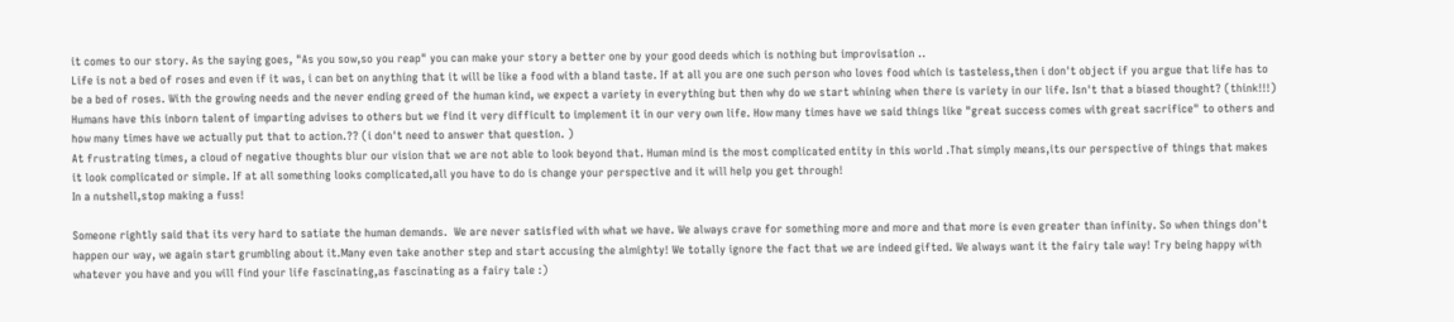it comes to our story. As the saying goes, "As you sow,so you reap" you can make your story a better one by your good deeds which is nothing but improvisation ..
Life is not a bed of roses and even if it was, i can bet on anything that it will be like a food with a bland taste. If at all you are one such person who loves food which is tasteless,then i don't object if you argue that life has to be a bed of roses. With the growing needs and the never ending greed of the human kind, we expect a variety in everything but then why do we start whining when there is variety in our life. Isn't that a biased thought? (think!!!)
Humans have this inborn talent of imparting advises to others but we find it very difficult to implement it in our very own life. How many times have we said things like "great success comes with great sacrifice" to others and how many times have we actually put that to action.?? (i don't need to answer that question. )
At frustrating times, a cloud of negative thoughts blur our vision that we are not able to look beyond that. Human mind is the most complicated entity in this world .That simply means,its our perspective of things that makes it look complicated or simple. If at all something looks complicated,all you have to do is change your perspective and it will help you get through!
In a nutshell,stop making a fuss!

Someone rightly said that its very hard to satiate the human demands.  We are never satisfied with what we have. We always crave for something more and more and that more is even greater than infinity. So when things don't happen our way, we again start grumbling about it.Many even take another step and start accusing the almighty! We totally ignore the fact that we are indeed gifted. We always want it the fairy tale way! Try being happy with whatever you have and you will find your life fascinating,as fascinating as a fairy tale :)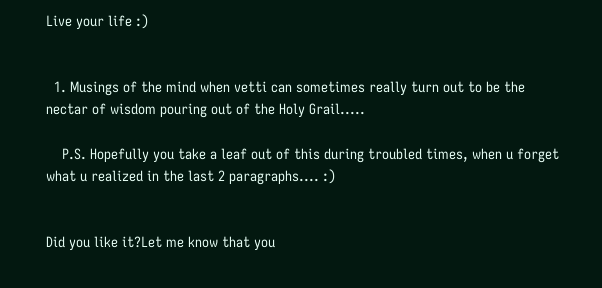Live your life :)


  1. Musings of the mind when vetti can sometimes really turn out to be the nectar of wisdom pouring out of the Holy Grail.....

    P.S. Hopefully you take a leaf out of this during troubled times, when u forget what u realized in the last 2 paragraphs.... :)


Did you like it?Let me know that you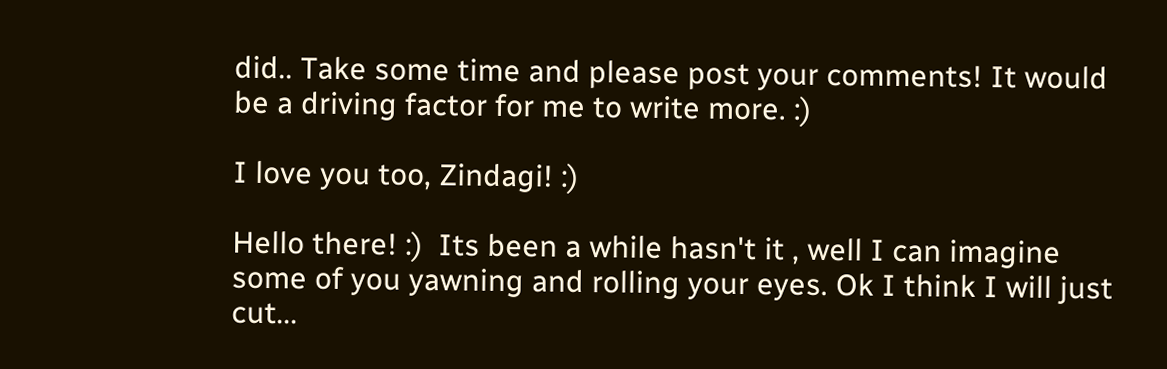did.. Take some time and please post your comments! It would be a driving factor for me to write more. :)

I love you too, Zindagi! :)

Hello there! :)  Its been a while hasn't it , well I can imagine some of you yawning and rolling your eyes. Ok I think I will just cut...